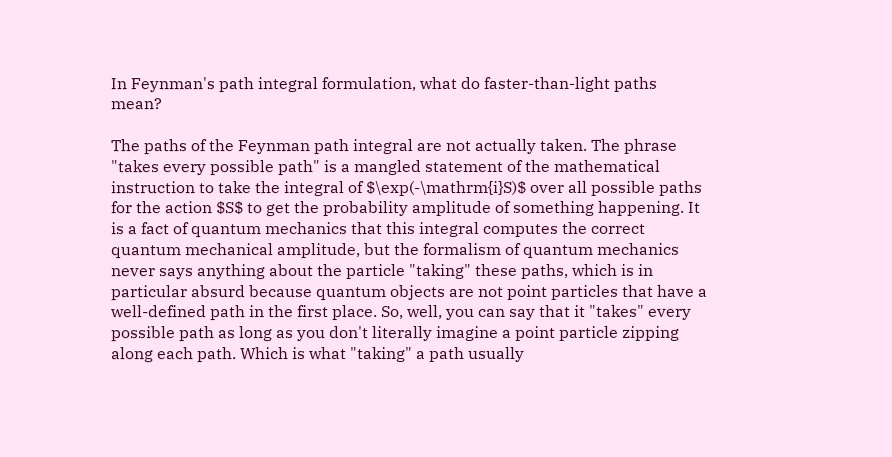In Feynman's path integral formulation, what do faster-than-light paths mean?

The paths of the Feynman path integral are not actually taken. The phrase "takes every possible path" is a mangled statement of the mathematical instruction to take the integral of $\exp(-\mathrm{i}S)$ over all possible paths for the action $S$ to get the probability amplitude of something happening. It is a fact of quantum mechanics that this integral computes the correct quantum mechanical amplitude, but the formalism of quantum mechanics never says anything about the particle "taking" these paths, which is in particular absurd because quantum objects are not point particles that have a well-defined path in the first place. So, well, you can say that it "takes" every possible path as long as you don't literally imagine a point particle zipping along each path. Which is what "taking" a path usually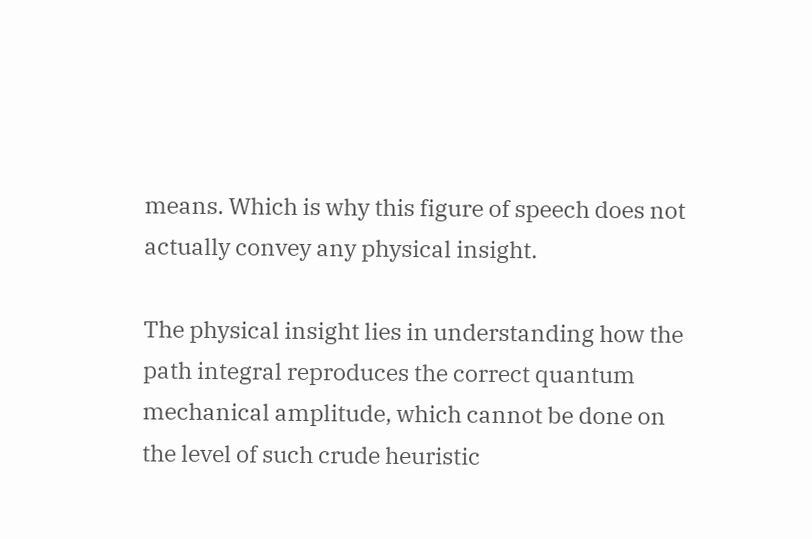means. Which is why this figure of speech does not actually convey any physical insight.

The physical insight lies in understanding how the path integral reproduces the correct quantum mechanical amplitude, which cannot be done on the level of such crude heuristic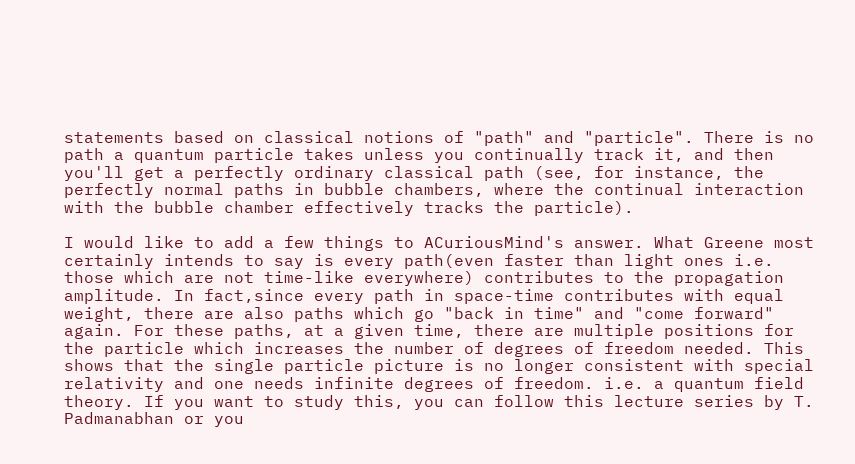statements based on classical notions of "path" and "particle". There is no path a quantum particle takes unless you continually track it, and then you'll get a perfectly ordinary classical path (see, for instance, the perfectly normal paths in bubble chambers, where the continual interaction with the bubble chamber effectively tracks the particle).

I would like to add a few things to ACuriousMind's answer. What Greene most certainly intends to say is every path(even faster than light ones i.e. those which are not time-like everywhere) contributes to the propagation amplitude. In fact,since every path in space-time contributes with equal weight, there are also paths which go "back in time" and "come forward" again. For these paths, at a given time, there are multiple positions for the particle which increases the number of degrees of freedom needed. This shows that the single particle picture is no longer consistent with special relativity and one needs infinite degrees of freedom. i.e. a quantum field theory. If you want to study this, you can follow this lecture series by T. Padmanabhan or you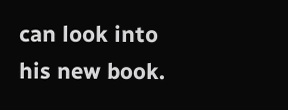can look into his new book.